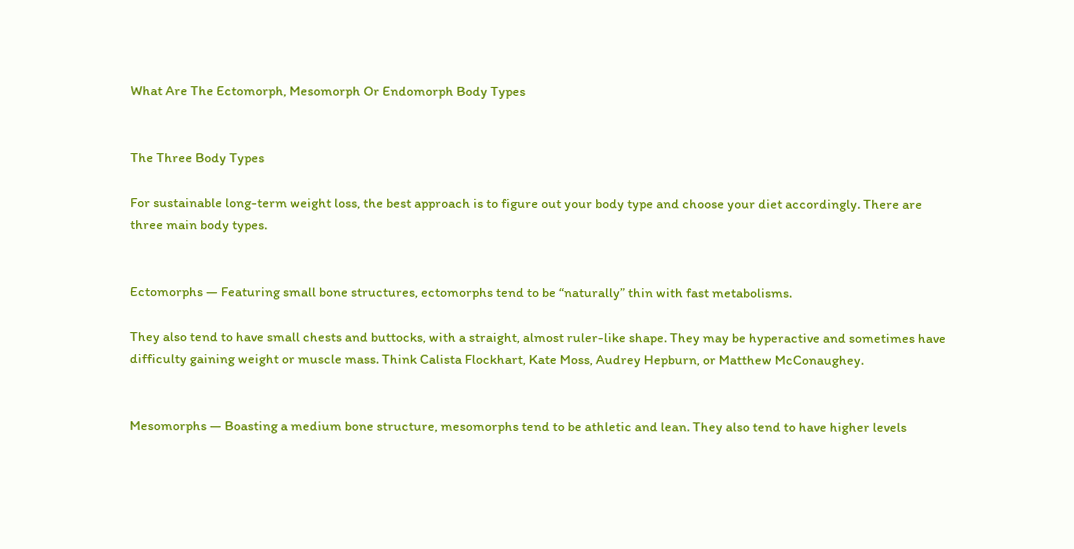What Are The Ectomorph, Mesomorph Or Endomorph Body Types


The Three Body Types

For sustainable long-term weight loss, the best approach is to figure out your body type and choose your diet accordingly. There are three main body types.


Ectomorphs — Featuring small bone structures, ectomorphs tend to be “naturally” thin with fast metabolisms.

They also tend to have small chests and buttocks, with a straight, almost ruler-like shape. They may be hyperactive and sometimes have difficulty gaining weight or muscle mass. Think Calista Flockhart, Kate Moss, Audrey Hepburn, or Matthew McConaughey.


Mesomorphs — Boasting a medium bone structure, mesomorphs tend to be athletic and lean. They also tend to have higher levels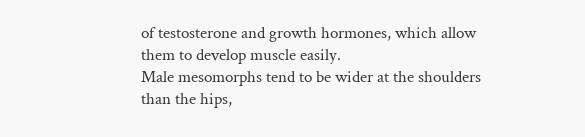of testosterone and growth hormones, which allow them to develop muscle easily.
Male mesomorphs tend to be wider at the shoulders than the hips,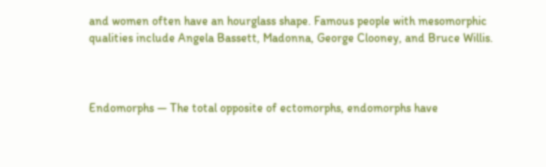and women often have an hourglass shape. Famous people with mesomorphic qualities include Angela Bassett, Madonna, George Clooney, and Bruce Willis.



Endomorphs — The total opposite of ectomorphs, endomorphs have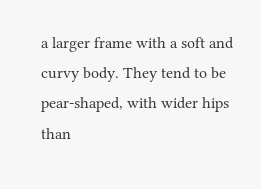a larger frame with a soft and curvy body. They tend to be pear-shaped, with wider hips than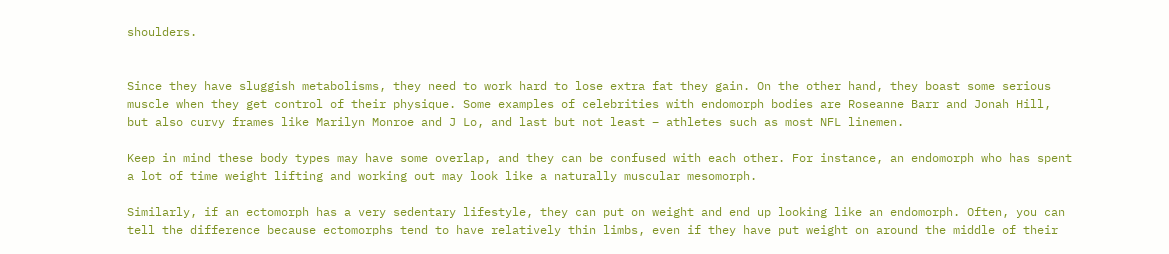shoulders.


Since they have sluggish metabolisms, they need to work hard to lose extra fat they gain. On the other hand, they boast some serious muscle when they get control of their physique. Some examples of celebrities with endomorph bodies are Roseanne Barr and Jonah Hill, but also curvy frames like Marilyn Monroe and J Lo, and last but not least – athletes such as most NFL linemen.

Keep in mind these body types may have some overlap, and they can be confused with each other. For instance, an endomorph who has spent a lot of time weight lifting and working out may look like a naturally muscular mesomorph.

Similarly, if an ectomorph has a very sedentary lifestyle, they can put on weight and end up looking like an endomorph. Often, you can tell the difference because ectomorphs tend to have relatively thin limbs, even if they have put weight on around the middle of their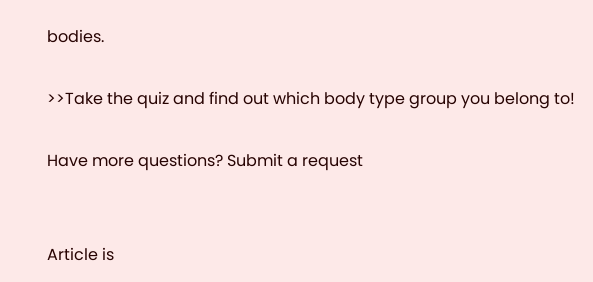bodies.

>>Take the quiz and find out which body type group you belong to!

Have more questions? Submit a request


Article is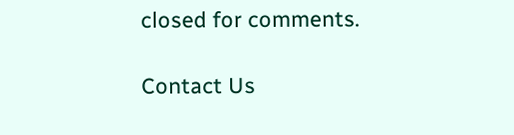closed for comments.

Contact Us